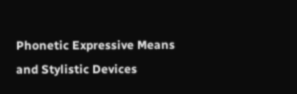Phonetic Expressive Means and Stylistic Devices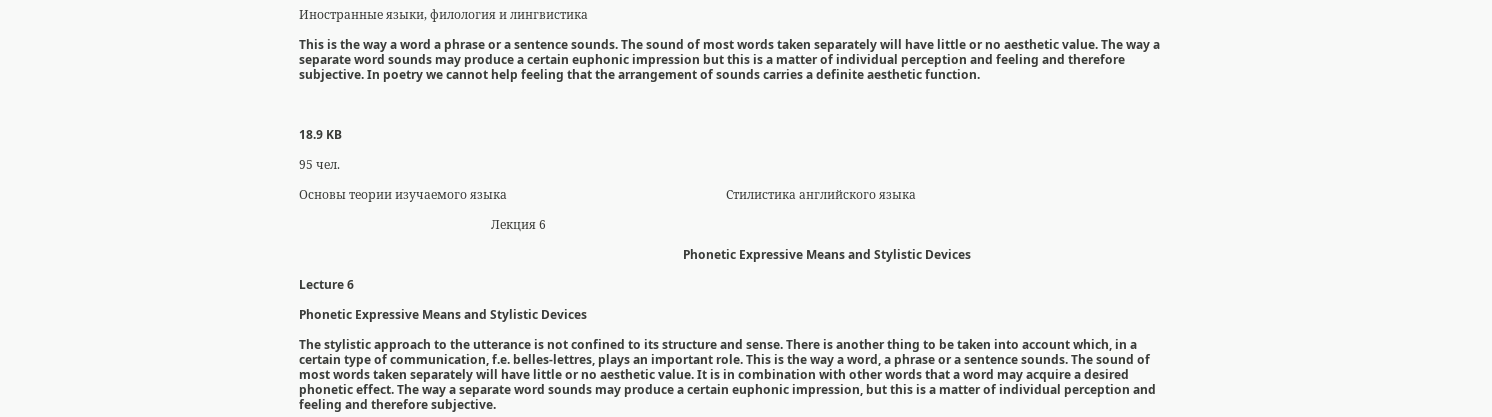Иностранные языки, филология и лингвистика

This is the way a word a phrase or a sentence sounds. The sound of most words taken separately will have little or no aesthetic value. The way a separate word sounds may produce a certain euphonic impression but this is a matter of individual perception and feeling and therefore subjective. In poetry we cannot help feeling that the arrangement of sounds carries a definite aesthetic function.



18.9 KB

95 чел.

Основы теории изучаемого языка                                                                         Стилистика английского языка

                                                                Лекция 6

                                                                                                                                Phonetic Expressive Means and Stylistic Devices

Lecture 6

Phonetic Expressive Means and Stylistic Devices

The stylistic approach to the utterance is not confined to its structure and sense. There is another thing to be taken into account which, in a certain type of communication, f.e. belles-lettres, plays an important role. This is the way a word, a phrase or a sentence sounds. The sound of most words taken separately will have little or no aesthetic value. It is in combination with other words that a word may acquire a desired phonetic effect. The way a separate word sounds may produce a certain euphonic impression, but this is a matter of individual perception and feeling and therefore subjective.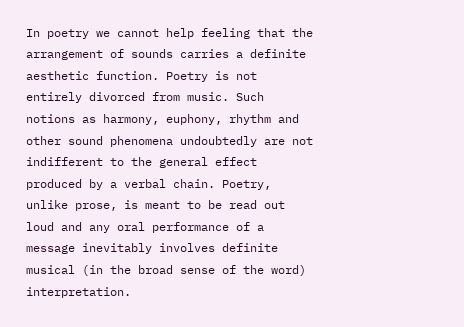In poetry we cannot help feeling that the arrangement of sounds carries a definite aesthetic function. Poetry is not entirely divorced from music. Such notions as harmony, euphony, rhythm and other sound phenomena undoubtedly are not indifferent to the general effect produced by a verbal chain. Poetry, unlike prose, is meant to be read out loud and any oral performance of a message inevitably involves definite musical (in the broad sense of the word) interpretation.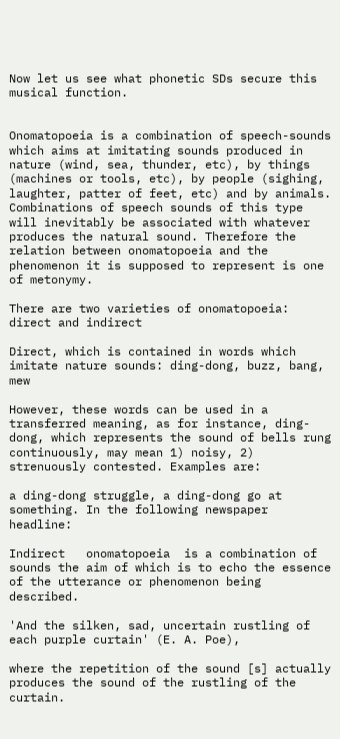Now let us see what phonetic SDs secure this musical function.


Onomatopoeia is a combination of speech-sounds which aims at imitating sounds produced in nature (wind, sea, thunder, etc), by things (machines or tools, etc), by people (sighing, laughter, patter of feet, etc) and by animals. Combinations of speech sounds of this type will inevitably be associated with whatever produces the natural sound. Therefore the relation between onomatopoeia and the phenomenon it is supposed to represent is one of metonymy.

There are two varieties of onomatopoeia: direct and indirect

Direct, which is contained in words which imitate nature sounds: ding-dong, buzz, bang, mew

However, these words can be used in a transferred meaning, as for instance, ding-dong, which represents the sound of bells rung continuously, may mean 1) noisy, 2) strenuously contested. Examples are:

a ding-dong struggle, a ding-dong go at something. In the following newspaper headline:

Indirect   onomatopoeia  is a combination of sounds the aim of which is to echo the essence of the utterance or phenomenon being described.

'And the silken, sad, uncertain rustling of each purple curtain' (E. A. Poe),

where the repetition of the sound [s] actually produces the sound of the rustling of the curtain.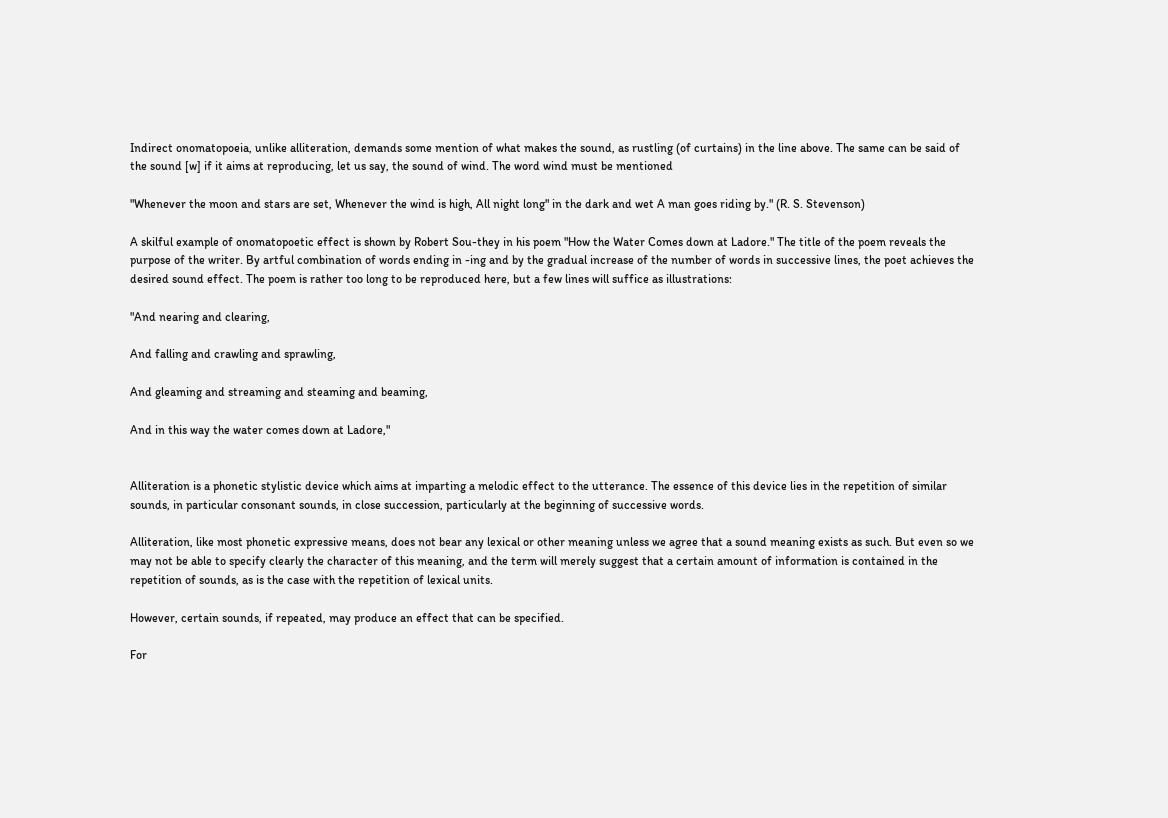Indirect onomatopoeia, unlike alliteration, demands some mention of what makes the sound, as rustling (of curtains) in the line above. The same can be said of the sound [w] if it aims at reproducing, let us say, the sound of wind. The word wind must be mentioned

"Whenever the moon and stars are set, Whenever the wind is high, All night long" in the dark and wet A man goes riding by." (R. S. Stevenson)

A skilful example of onomatopoetic effect is shown by Robert Sou-they in his poem "How the Water Comes down at Ladore." The title of the poem reveals the purpose of the writer. By artful combination of words ending in -ing and by the gradual increase of the number of words in successive lines, the poet achieves the desired sound effect. The poem is rather too long to be reproduced here, but a few lines will suffice as illustrations:

"And nearing and clearing,

And falling and crawling and sprawling,

And gleaming and streaming and steaming and beaming,

And in this way the water comes down at Ladore,"


Alliteration is a phonetic stylistic device which aims at imparting a melodic effect to the utterance. The essence of this device lies in the repetition of similar sounds, in particular consonant sounds, in close succession, particularly at the beginning of successive words.

Alliteration, like most phonetic expressive means, does not bear any lexical or other meaning unless we agree that a sound meaning exists as such. But even so we may not be able to specify clearly the character of this meaning, and the term will merely suggest that a certain amount of information is contained in the repetition of sounds, as is the case with the repetition of lexical units.

However, certain sounds, if repeated, may produce an effect that can be specified.

For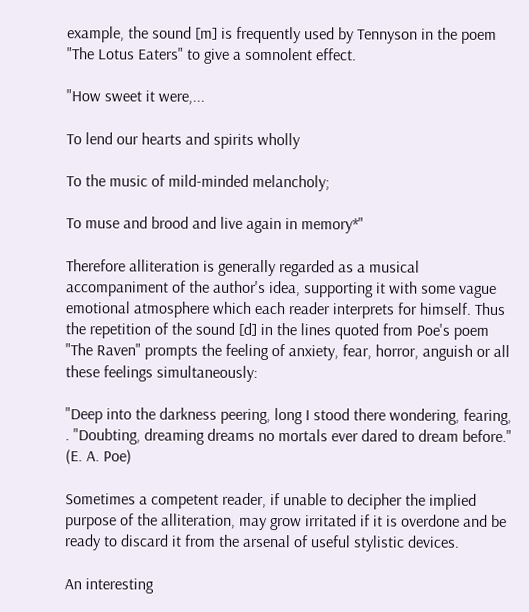example, the sound [m] is frequently used by Tennyson in the poem "The Lotus Eaters" to give a somnolent effect.

"How sweet it were,...

To lend our hearts and spirits wholly

To the music of mild-minded melancholy;

To muse and brood and live again in memory*"

Therefore alliteration is generally regarded as a musical accompaniment of the author's idea, supporting it with some vague emotional atmosphere which each reader interprets for himself. Thus the repetition of the sound [d] in the lines quoted from Poe's poem "The Raven" prompts the feeling of anxiety, fear, horror, anguish or all these feelings simultaneously:

"Deep into the darkness peering, long I stood there wondering, fearing, . "Doubting, dreaming dreams no mortals ever dared to dream before." (E. A. Poe)

Sometimes a competent reader, if unable to decipher the implied purpose of the alliteration, may grow irritated if it is overdone and be ready to discard it from the arsenal of useful stylistic devices.

An interesting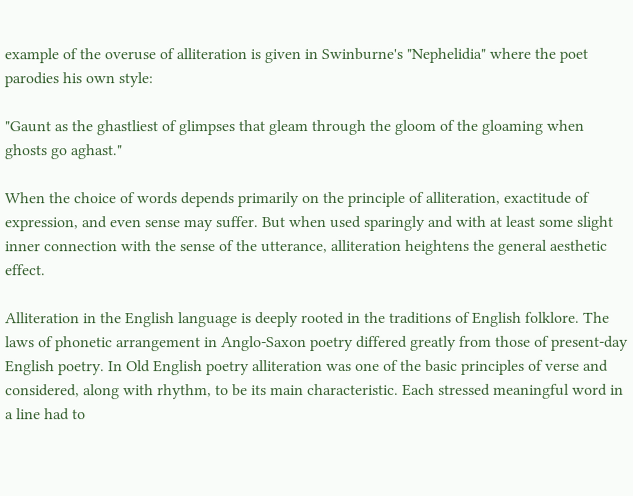example of the overuse of alliteration is given in Swinburne's "Nephelidia" where the poet parodies his own style:

"Gaunt as the ghastliest of glimpses that gleam through the gloom of the gloaming when ghosts go aghast."

When the choice of words depends primarily on the principle of alliteration, exactitude of expression, and even sense may suffer. But when used sparingly and with at least some slight inner connection with the sense of the utterance, alliteration heightens the general aesthetic effect.

Alliteration in the English language is deeply rooted in the traditions of English folklore. The laws of phonetic arrangement in Anglo-Saxon poetry differed greatly from those of present-day English poetry. In Old English poetry alliteration was one of the basic principles of verse and considered, along with rhythm, to be its main characteristic. Each stressed meaningful word in a line had to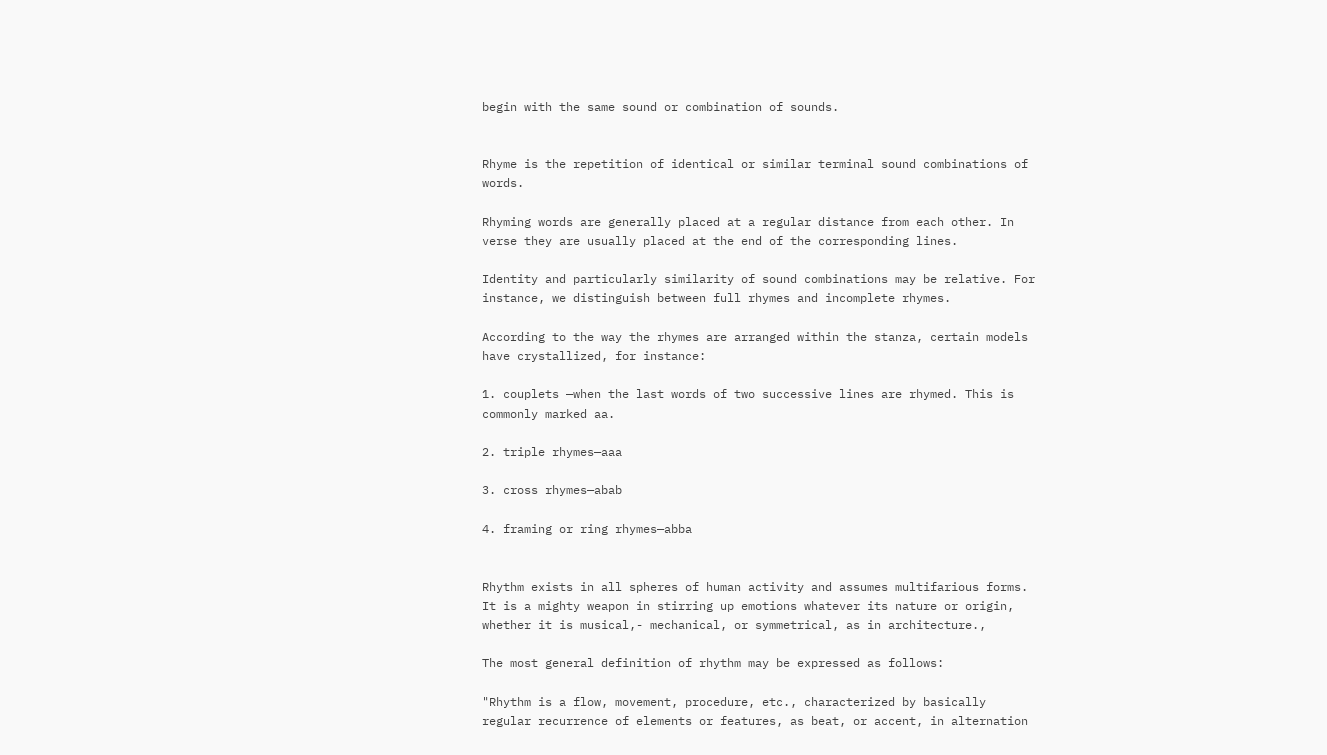begin with the same sound or combination of sounds.


Rhyme is the repetition of identical or similar terminal sound combinations of words.

Rhyming words are generally placed at a regular distance from each other. In verse they are usually placed at the end of the corresponding lines.

Identity and particularly similarity of sound combinations may be relative. For instance, we distinguish between full rhymes and incomplete rhymes.

According to the way the rhymes are arranged within the stanza, certain models have crystallized, for instance:

1. couplets —when the last words of two successive lines are rhymed. This is commonly marked aa.

2. triple rhymes—aaa

3. cross rhymes—abab

4. framing or ring rhymes—abba


Rhythm exists in all spheres of human activity and assumes multifarious forms. It is a mighty weapon in stirring up emotions whatever its nature or origin, whether it is musical,- mechanical, or symmetrical, as in architecture.,

The most general definition of rhythm may be expressed as follows:

"Rhythm is a flow, movement, procedure, etc., characterized by basically regular recurrence of elements or features, as beat, or accent, in alternation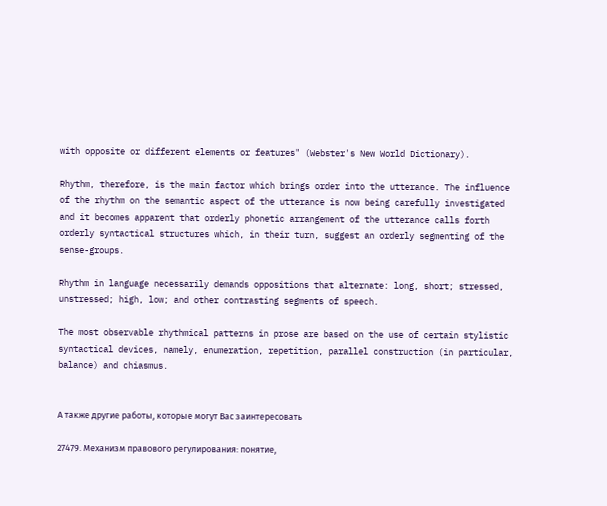with opposite or different elements or features" (Webster's New World Dictionary).

Rhythm, therefore, is the main factor which brings order into the utterance. The influence of the rhythm on the semantic aspect of the utterance is now being carefully investigated and it becomes apparent that orderly phonetic arrangement of the utterance calls forth orderly syntactical structures which, in their turn, suggest an orderly segmenting of the sense-groups.

Rhythm in language necessarily demands oppositions that alternate: long, short; stressed, unstressed; high, low; and other contrasting segments of speech.

The most observable rhythmical patterns in prose are based on the use of certain stylistic syntactical devices, namely, enumeration, repetition, parallel construction (in particular, balance) and chiasmus.


А также другие работы, которые могут Вас заинтересовать

27479. Механизм правового регулирования: понятие,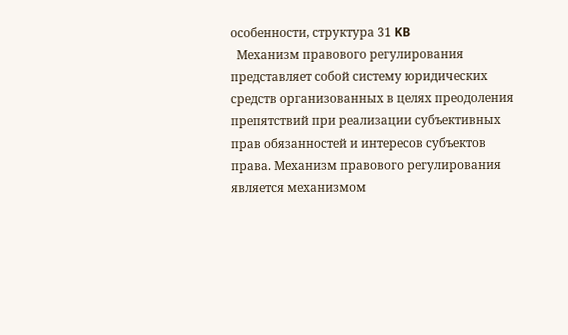особенности, структура 31 KB
  Механизм правового регулирования представляет собой систему юридических средств организованных в целях преодоления препятствий при реализации субъективных прав обязанностей и интересов субъектов права. Механизм правового регулирования является механизмом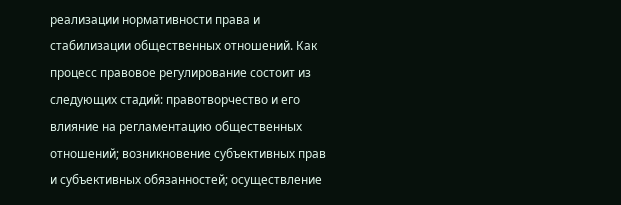реализации нормативности права и стабилизации общественных отношений. Как процесс правовое регулирование состоит из следующих стадий: правотворчество и его влияние на регламентацию общественных отношений; возникновение субъективных прав и субъективных обязанностей; осуществление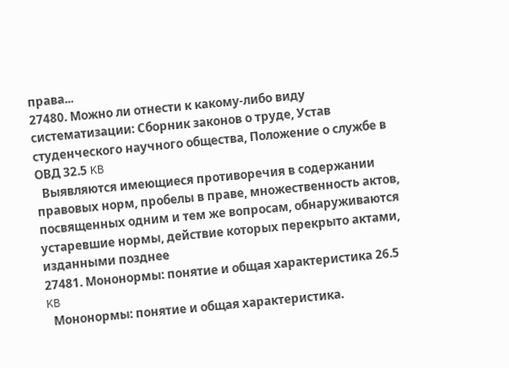права...
27480. Можно ли отнести к какому-либо виду систематизации: Сборник законов о труде, Устав студенческого научного общества, Положение о службе в ОВД 32.5 KB
  Выявляются имеющиеся противоречия в содержании правовых норм, пробелы в праве, множественность актов, посвященных одним и тем же вопросам, обнаруживаются устаревшие нормы, действие которых перекрыто актами, изданными позднее
27481. Мононормы: понятие и общая характеристика 26.5 KB
  Мононормы: понятие и общая характеристика.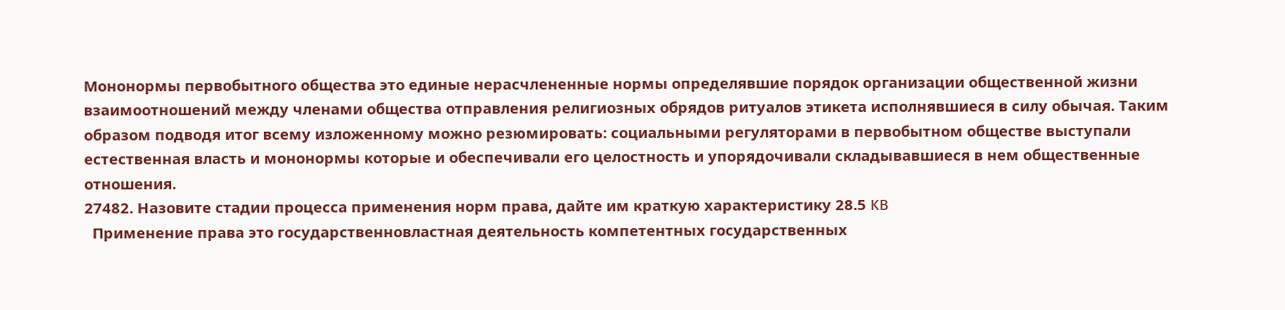Мононормы первобытного общества это единые нерасчлененные нормы определявшие порядок организации общественной жизни взаимоотношений между членами общества отправления религиозных обрядов ритуалов этикета исполнявшиеся в силу обычая. Таким образом подводя итог всему изложенному можно резюмировать: социальными регуляторами в первобытном обществе выступали естественная власть и мононормы которые и обеспечивали его целостность и упорядочивали складывавшиеся в нем общественные отношения.
27482. Назовите стадии процесса применения норм права, дайте им краткую характеристику 28.5 KB
  Применение права это государственновластная деятельность компетентных государственных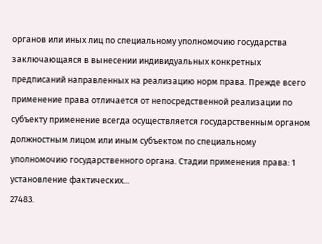органов или иных лиц по специальному уполномочию государства заключающаяся в вынесении индивидуальных конкретных предписаний направленных на реализацию норм права. Прежде всего применение права отличается от непосредственной реализации по субъекту применение всегда осуществляется государственным органом должностным лицом или иным субъектом по специальному уполномочию государственного органа. Стадии применения права: 1 установление фактических...
27483.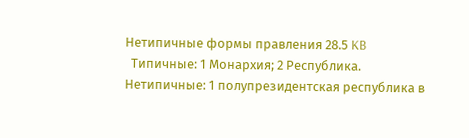Нетипичные формы правления 28.5 KB
  Типичные: 1 Монархия; 2 Республика. Нетипичные: 1 полупрезидентская республика в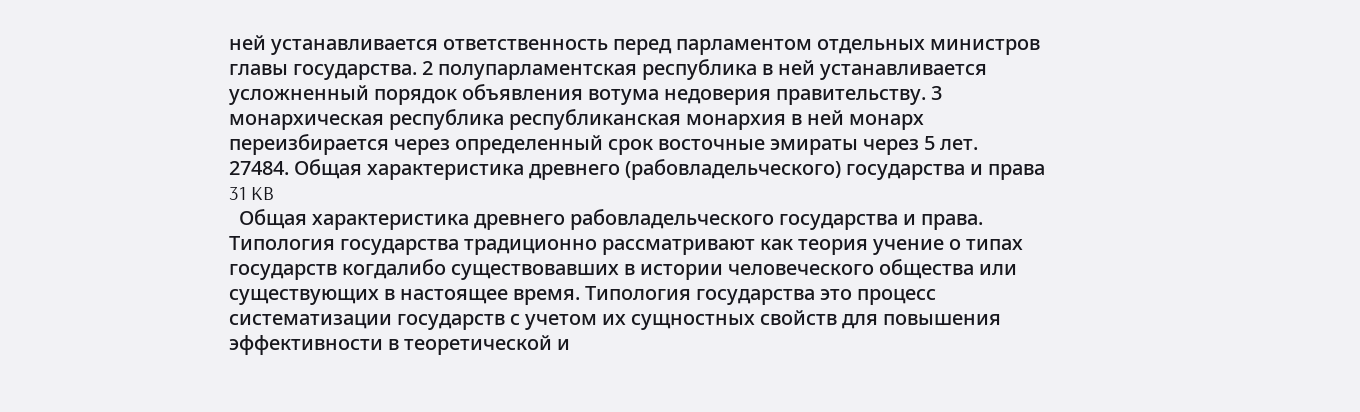ней устанавливается ответственность перед парламентом отдельных министров главы государства. 2 полупарламентская республика в ней устанавливается усложненный порядок объявления вотума недоверия правительству. 3 монархическая республика республиканская монархия в ней монарх переизбирается через определенный срок восточные эмираты через 5 лет.
27484. Общая характеристика древнего (рабовладельческого) государства и права 31 KB
  Общая характеристика древнего рабовладельческого государства и права. Типология государства традиционно рассматривают как теория учение о типах государств когдалибо существовавших в истории человеческого общества или существующих в настоящее время. Типология государства это процесс систематизации государств с учетом их сущностных свойств для повышения эффективности в теоретической и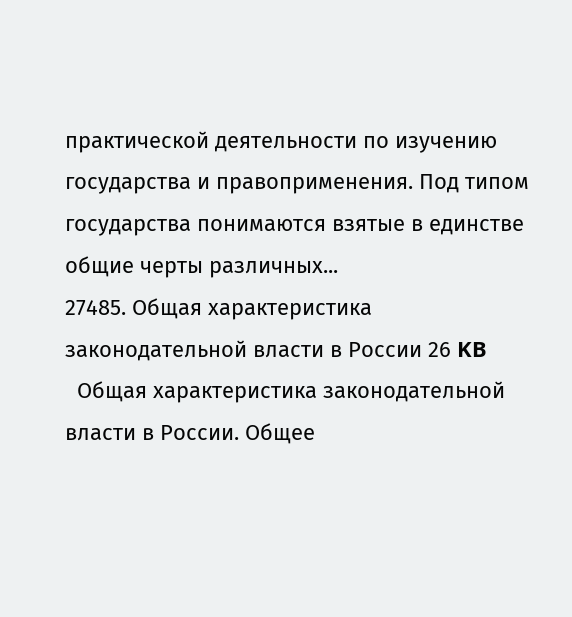практической деятельности по изучению государства и правоприменения. Под типом государства понимаются взятые в единстве общие черты различных...
27485. Общая характеристика законодательной власти в России 26 KB
  Общая характеристика законодательной власти в России. Общее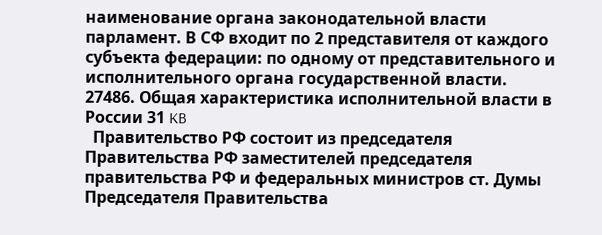наименование органа законодательной власти парламент. В СФ входит по 2 представителя от каждого субъекта федерации: по одному от представительного и исполнительного органа государственной власти.
27486. Общая характеристика исполнительной власти в России 31 KB
  Правительство РФ состоит из председателя Правительства РФ заместителей председателя правительства РФ и федеральных министров ст. Думы Председателя Правительства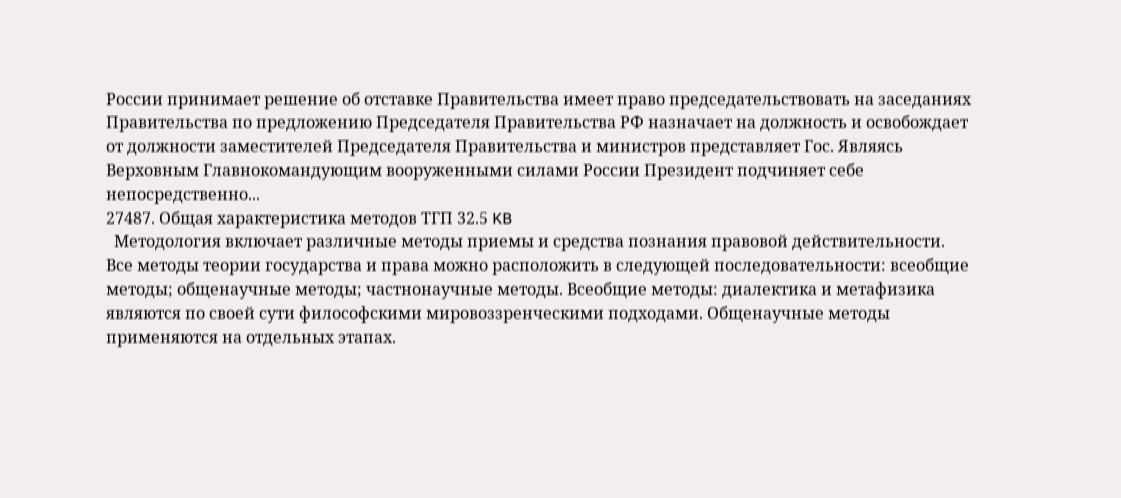России принимает решение об отставке Правительства имеет право председательствовать на заседаниях Правительства по предложению Председателя Правительства РФ назначает на должность и освобождает от должности заместителей Председателя Правительства и министров представляет Гос. Являясь Верховным Главнокомандующим вооруженными силами России Президент подчиняет себе непосредственно...
27487. Общая характеристика методов ТГП 32.5 KB
  Методология включает различные методы приемы и средства познания правовой действительности. Все методы теории государства и права можно расположить в следующей последовательности: всеобщие методы; общенаучные методы; частнонаучные методы. Всеобщие методы: диалектика и метафизика являются по своей сути философскими мировоззренческими подходами. Общенаучные методы применяются на отдельных этапах.